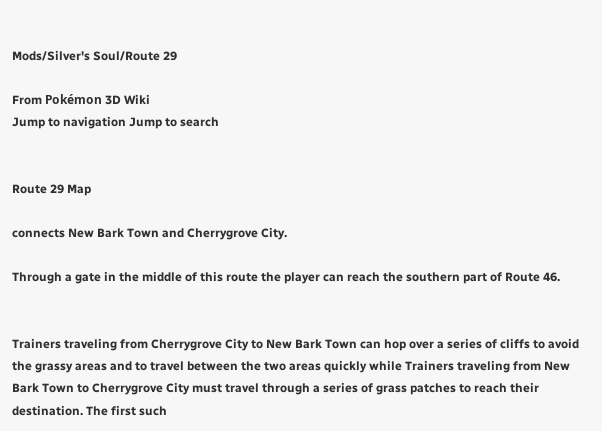Mods/Silver's Soul/Route 29

From Pokémon 3D Wiki
Jump to navigation Jump to search


Route 29 Map

connects New Bark Town and Cherrygrove City.

Through a gate in the middle of this route the player can reach the southern part of Route 46.


Trainers traveling from Cherrygrove City to New Bark Town can hop over a series of cliffs to avoid the grassy areas and to travel between the two areas quickly while Trainers traveling from New Bark Town to Cherrygrove City must travel through a series of grass patches to reach their destination. The first such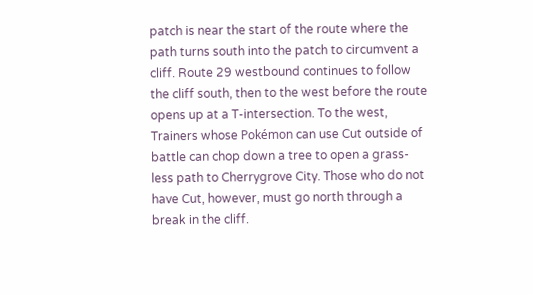patch is near the start of the route where the path turns south into the patch to circumvent a cliff. Route 29 westbound continues to follow the cliff south, then to the west before the route opens up at a T-intersection. To the west, Trainers whose Pokémon can use Cut outside of battle can chop down a tree to open a grass-less path to Cherrygrove City. Those who do not have Cut, however, must go north through a break in the cliff.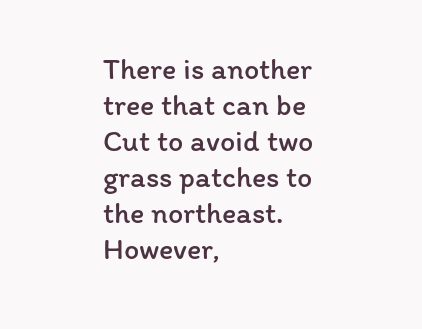There is another tree that can be Cut to avoid two grass patches to the northeast. However,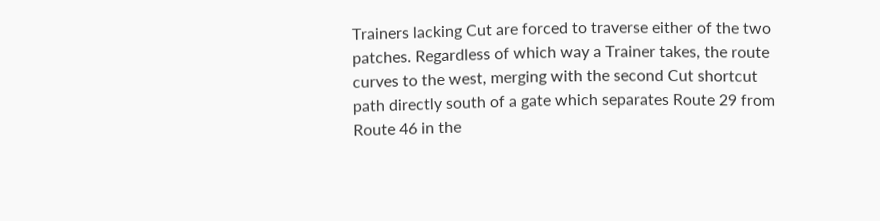Trainers lacking Cut are forced to traverse either of the two patches. Regardless of which way a Trainer takes, the route curves to the west, merging with the second Cut shortcut path directly south of a gate which separates Route 29 from Route 46 in the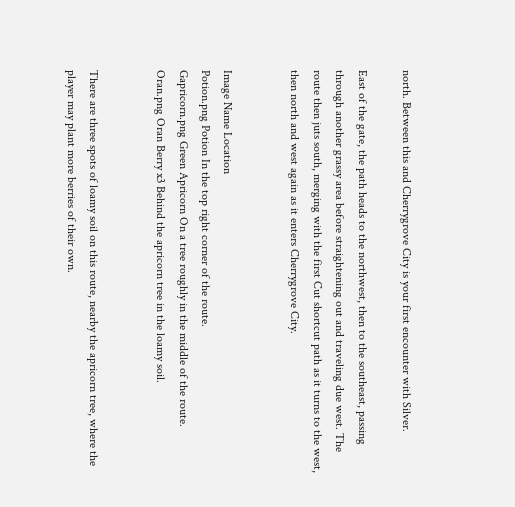north. Between this and Cherrygrove City is your first encounter with Silver.

East of the gate, the path heads to the northwest, then to the southeast, passing through another grassy area before straightening out and traveling due west. The route then juts south, merging with the first Cut shortcut path as it turns to the west, then north and west again as it enters Cherrygrove City.


Image Name Location
Potion.png Potion In the top right corner of the route.
Gapricorn.png Green Apricorn On a tree roughly in the middle of the route.
Oran.png Oran Berry x3 Behind the apricorn tree in the loamy soil.


There are three spots of loamy soil on this route, nearby the apricorn tree, where the player may plant more berries of their own.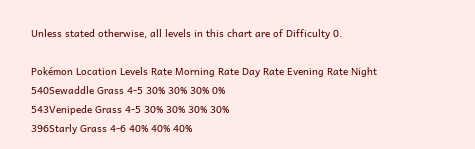Unless stated otherwise, all levels in this chart are of Difficulty 0.

Pokémon Location Levels Rate Morning Rate Day Rate Evening Rate Night
540Sewaddle Grass 4-5 30% 30% 30% 0%
543Venipede Grass 4-5 30% 30% 30% 30%
396Starly Grass 4-6 40% 40% 40%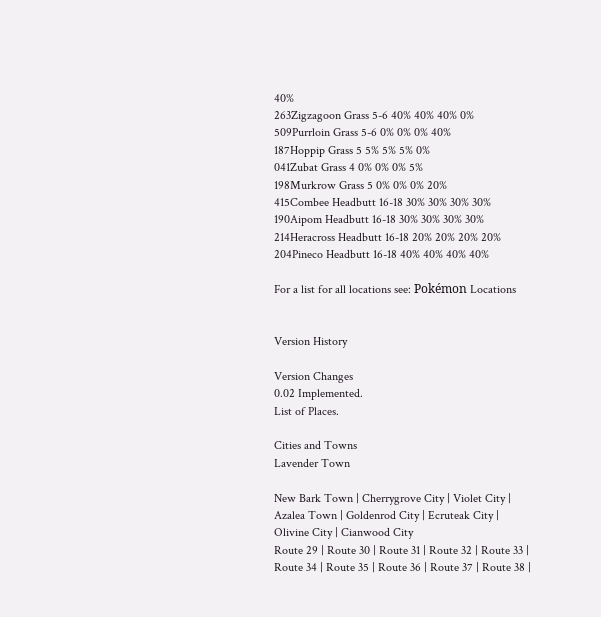40%
263Zigzagoon Grass 5-6 40% 40% 40% 0%
509Purrloin Grass 5-6 0% 0% 0% 40%
187Hoppip Grass 5 5% 5% 5% 0%
041Zubat Grass 4 0% 0% 0% 5%
198Murkrow Grass 5 0% 0% 0% 20%
415Combee Headbutt 16-18 30% 30% 30% 30%
190Aipom Headbutt 16-18 30% 30% 30% 30%
214Heracross Headbutt 16-18 20% 20% 20% 20%
204Pineco Headbutt 16-18 40% 40% 40% 40%

For a list for all locations see: Pokémon Locations


Version History

Version Changes
0.02 Implemented.
List of Places.

Cities and Towns
Lavender Town

New Bark Town | Cherrygrove City | Violet City | Azalea Town | Goldenrod City | Ecruteak City | Olivine City | Cianwood City
Route 29 | Route 30 | Route 31 | Route 32 | Route 33 | Route 34 | Route 35 | Route 36 | Route 37 | Route 38 |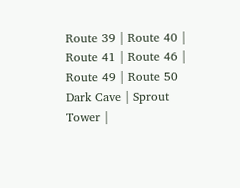Route 39 | Route 40 | Route 41 | Route 46 | Route 49 | Route 50
Dark Cave | Sprout Tower |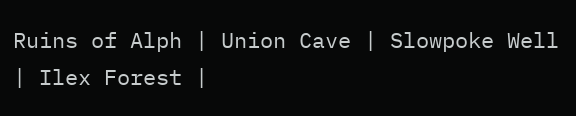Ruins of Alph | Union Cave | Slowpoke Well | Ilex Forest |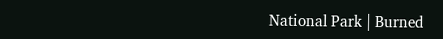National Park | Burned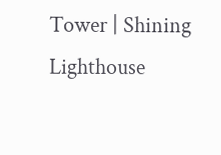Tower | Shining Lighthouse